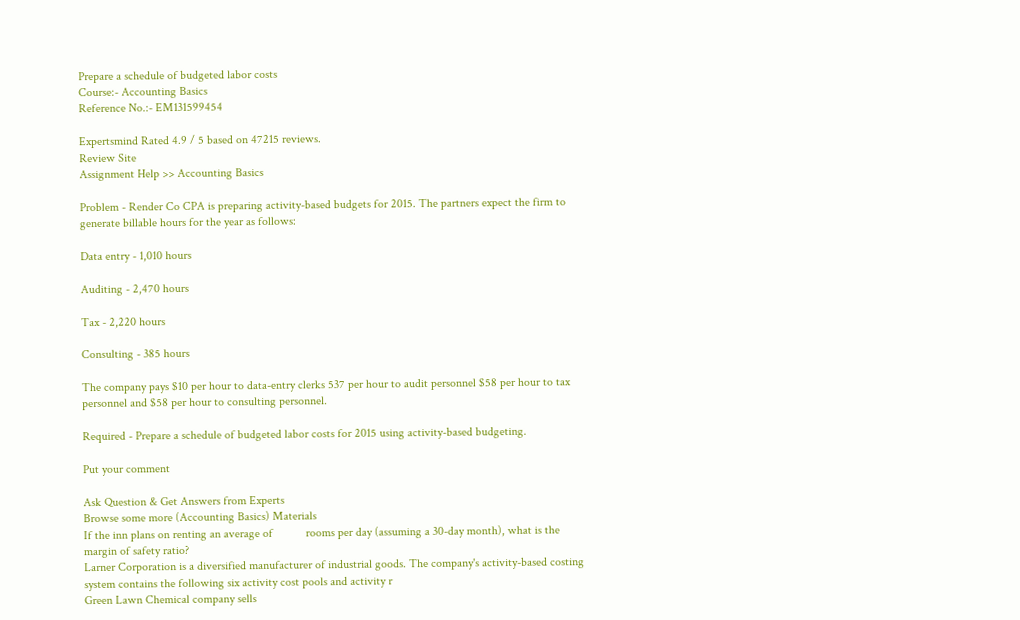Prepare a schedule of budgeted labor costs
Course:- Accounting Basics
Reference No.:- EM131599454

Expertsmind Rated 4.9 / 5 based on 47215 reviews.
Review Site
Assignment Help >> Accounting Basics

Problem - Render Co CPA is preparing activity-based budgets for 2015. The partners expect the firm to generate billable hours for the year as follows:

Data entry - 1,010 hours

Auditing - 2,470 hours

Tax - 2,220 hours

Consulting - 385 hours

The company pays $10 per hour to data-entry clerks 537 per hour to audit personnel $58 per hour to tax personnel and $58 per hour to consulting personnel.

Required - Prepare a schedule of budgeted labor costs for 2015 using activity-based budgeting.

Put your comment

Ask Question & Get Answers from Experts
Browse some more (Accounting Basics) Materials
If the inn plans on renting an average of           rooms per day (assuming a 30-day month), what is the margin of safety ratio?
Larner Corporation is a diversified manufacturer of industrial goods. The company's activity-based costing system contains the following six activity cost pools and activity r
Green Lawn Chemical company sells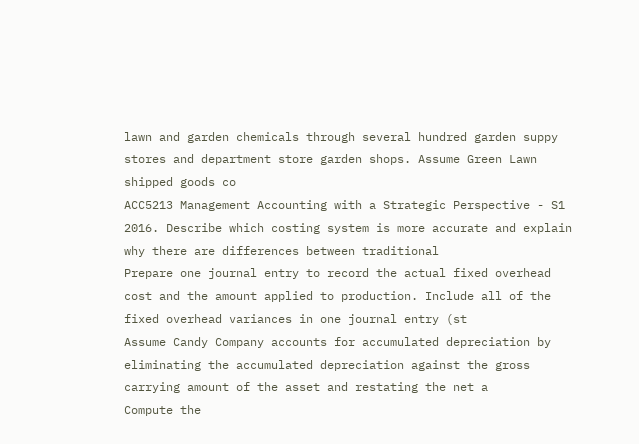lawn and garden chemicals through several hundred garden suppy stores and department store garden shops. Assume Green Lawn shipped goods co
ACC5213 Management Accounting with a Strategic Perspective - S1 2016. Describe which costing system is more accurate and explain why there are differences between traditional
Prepare one journal entry to record the actual fixed overhead cost and the amount applied to production. Include all of the fixed overhead variances in one journal entry (st
Assume Candy Company accounts for accumulated depreciation by eliminating the accumulated depreciation against the gross carrying amount of the asset and restating the net a
Compute the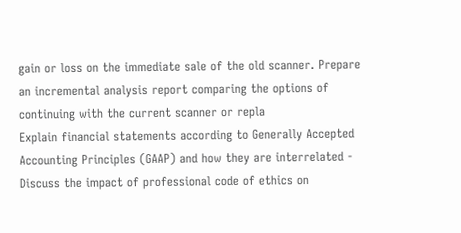gain or loss on the immediate sale of the old scanner. Prepare an incremental analysis report comparing the options of continuing with the current scanner or repla
Explain financial statements according to Generally Accepted Accounting Principles (GAAP) and how they are interrelated - Discuss the impact of professional code of ethics on